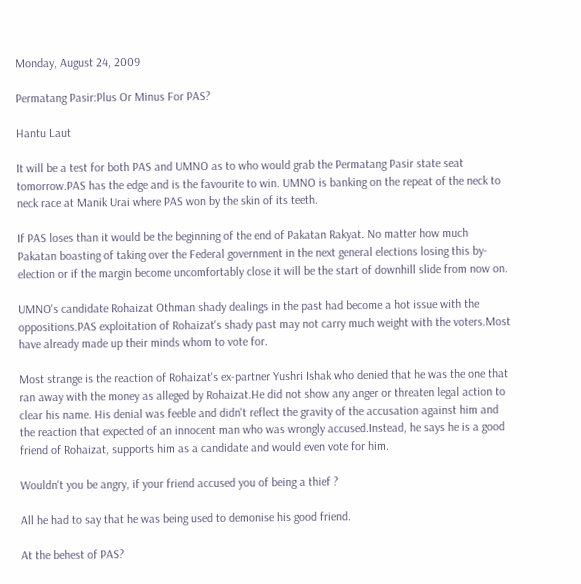Monday, August 24, 2009

Permatang Pasir:Plus Or Minus For PAS?

Hantu Laut

It will be a test for both PAS and UMNO as to who would grab the Permatang Pasir state seat tomorrow.PAS has the edge and is the favourite to win. UMNO is banking on the repeat of the neck to neck race at Manik Urai where PAS won by the skin of its teeth.

If PAS loses than it would be the beginning of the end of Pakatan Rakyat. No matter how much Pakatan boasting of taking over the Federal government in the next general elections losing this by-election or if the margin become uncomfortably close it will be the start of downhill slide from now on.

UMNO's candidate Rohaizat Othman shady dealings in the past had become a hot issue with the oppositions.PAS exploitation of Rohaizat's shady past may not carry much weight with the voters.Most have already made up their minds whom to vote for.

Most strange is the reaction of Rohaizat's ex-partner Yushri Ishak who denied that he was the one that ran away with the money as alleged by Rohaizat.He did not show any anger or threaten legal action to clear his name. His denial was feeble and didn't reflect the gravity of the accusation against him and the reaction that expected of an innocent man who was wrongly accused.Instead, he says he is a good friend of Rohaizat, supports him as a candidate and would even vote for him.

Wouldn't you be angry, if your friend accused you of being a thief ?

All he had to say that he was being used to demonise his good friend.

At the behest of PAS?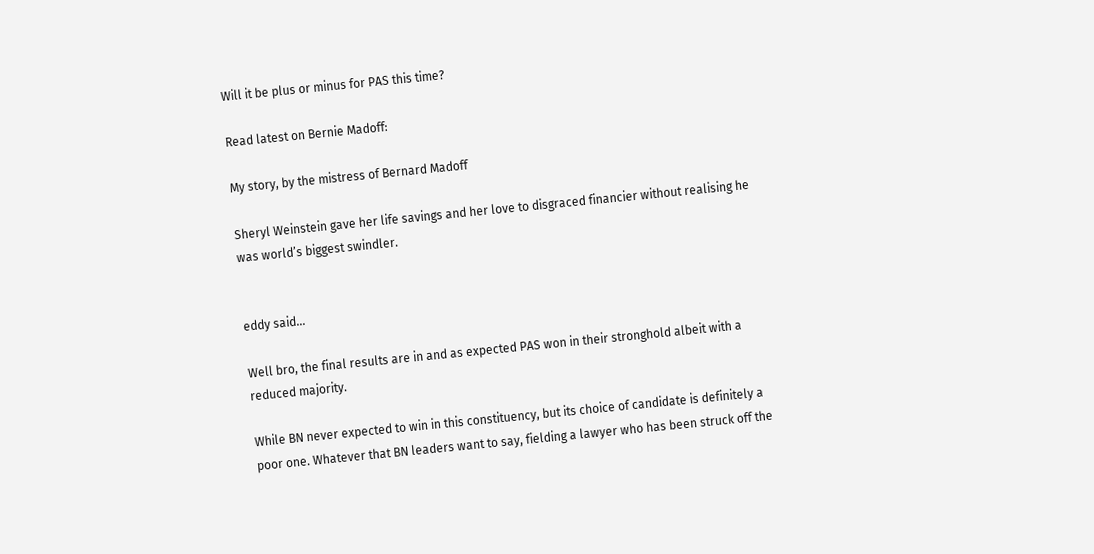Will it be plus or minus for PAS this time?

Read latest on Bernie Madoff:

My story, by the mistress of Bernard Madoff

Sheryl Weinstein gave her life savings and her love to disgraced financier without realising he was world’s biggest swindler.


eddy said...

Well bro, the final results are in and as expected PAS won in their stronghold albeit with a reduced majority.

While BN never expected to win in this constituency, but its choice of candidate is definitely a poor one. Whatever that BN leaders want to say, fielding a lawyer who has been struck off the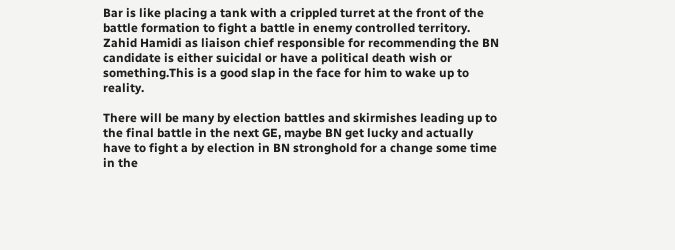Bar is like placing a tank with a crippled turret at the front of the battle formation to fight a battle in enemy controlled territory. Zahid Hamidi as liaison chief responsible for recommending the BN candidate is either suicidal or have a political death wish or something.This is a good slap in the face for him to wake up to reality.

There will be many by election battles and skirmishes leading up to the final battle in the next GE, maybe BN get lucky and actually have to fight a by election in BN stronghold for a change some time in the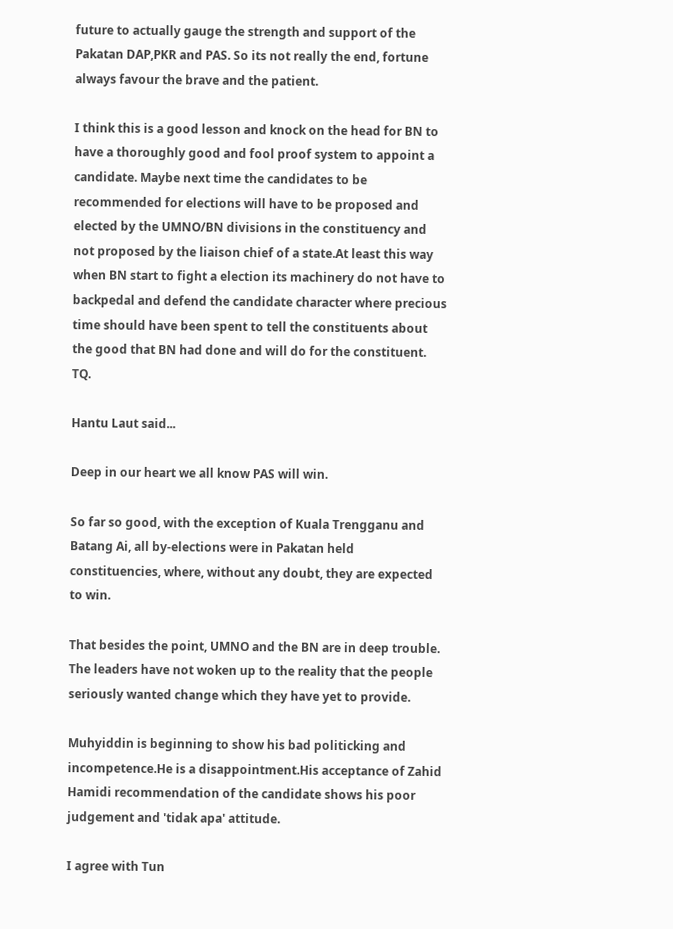future to actually gauge the strength and support of the Pakatan DAP,PKR and PAS. So its not really the end, fortune always favour the brave and the patient.

I think this is a good lesson and knock on the head for BN to have a thoroughly good and fool proof system to appoint a candidate. Maybe next time the candidates to be recommended for elections will have to be proposed and elected by the UMNO/BN divisions in the constituency and not proposed by the liaison chief of a state.At least this way when BN start to fight a election its machinery do not have to backpedal and defend the candidate character where precious time should have been spent to tell the constituents about the good that BN had done and will do for the constituent. TQ.

Hantu Laut said...

Deep in our heart we all know PAS will win.

So far so good, with the exception of Kuala Trengganu and Batang Ai, all by-elections were in Pakatan held constituencies, where, without any doubt, they are expected to win.

That besides the point, UMNO and the BN are in deep trouble. The leaders have not woken up to the reality that the people seriously wanted change which they have yet to provide.

Muhyiddin is beginning to show his bad politicking and incompetence.He is a disappointment.His acceptance of Zahid Hamidi recommendation of the candidate shows his poor judgement and 'tidak apa' attitude.

I agree with Tun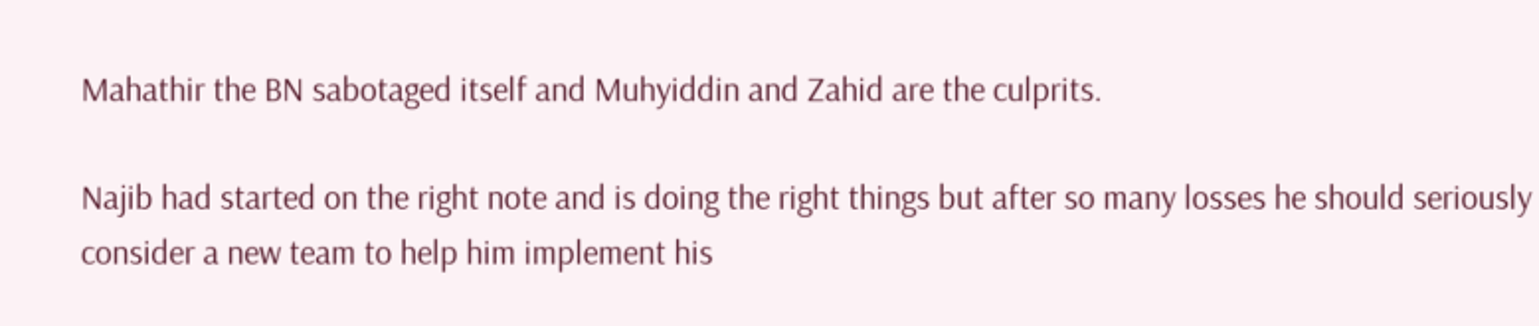Mahathir the BN sabotaged itself and Muhyiddin and Zahid are the culprits.

Najib had started on the right note and is doing the right things but after so many losses he should seriously consider a new team to help him implement his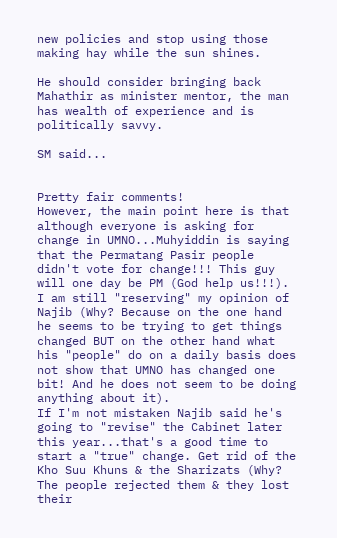new policies and stop using those making hay while the sun shines.

He should consider bringing back Mahathir as minister mentor, the man has wealth of experience and is politically savvy.

SM said...


Pretty fair comments!
However, the main point here is that although everyone is asking for change in UMNO...Muhyiddin is saying that the Permatang Pasir people didn't vote for change!!! This guy will one day be PM (God help us!!!).
I am still "reserving" my opinion of Najib (Why? Because on the one hand he seems to be trying to get things changed BUT on the other hand what his "people" do on a daily basis does not show that UMNO has changed one bit! And he does not seem to be doing anything about it).
If I'm not mistaken Najib said he's going to "revise" the Cabinet later this year...that's a good time to start a "true" change. Get rid of the Kho Suu Khuns & the Sharizats (Why? The people rejected them & they lost their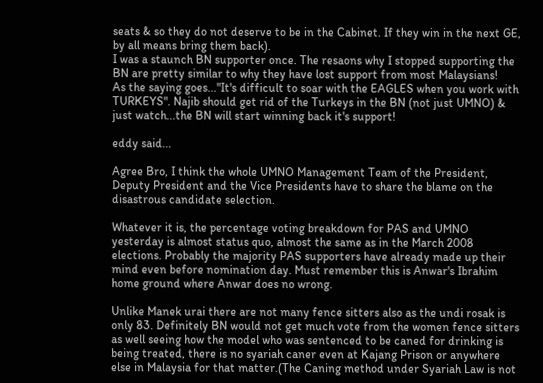seats & so they do not deserve to be in the Cabinet. If they win in the next GE, by all means bring them back).
I was a staunch BN supporter once. The resaons why I stopped supporting the BN are pretty similar to why they have lost support from most Malaysians!
As the saying goes..."It's difficult to soar with the EAGLES when you work with TURKEYS". Najib should get rid of the Turkeys in the BN (not just UMNO) & just watch...the BN will start winning back it's support!

eddy said...

Agree Bro, I think the whole UMNO Management Team of the President, Deputy President and the Vice Presidents have to share the blame on the disastrous candidate selection.

Whatever it is, the percentage voting breakdown for PAS and UMNO yesterday is almost status quo, almost the same as in the March 2008 elections. Probably the majority PAS supporters have already made up their mind even before nomination day. Must remember this is Anwar's Ibrahim home ground where Anwar does no wrong.

Unlike Manek urai there are not many fence sitters also as the undi rosak is only 83. Definitely BN would not get much vote from the women fence sitters as well seeing how the model who was sentenced to be caned for drinking is being treated, there is no syariah caner even at Kajang Prison or anywhere else in Malaysia for that matter.(The Caning method under Syariah Law is not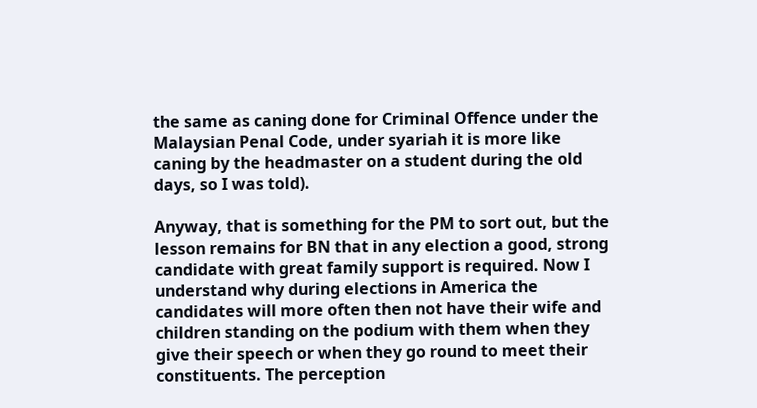the same as caning done for Criminal Offence under the Malaysian Penal Code, under syariah it is more like caning by the headmaster on a student during the old days, so I was told).

Anyway, that is something for the PM to sort out, but the lesson remains for BN that in any election a good, strong candidate with great family support is required. Now I understand why during elections in America the candidates will more often then not have their wife and children standing on the podium with them when they give their speech or when they go round to meet their constituents. The perception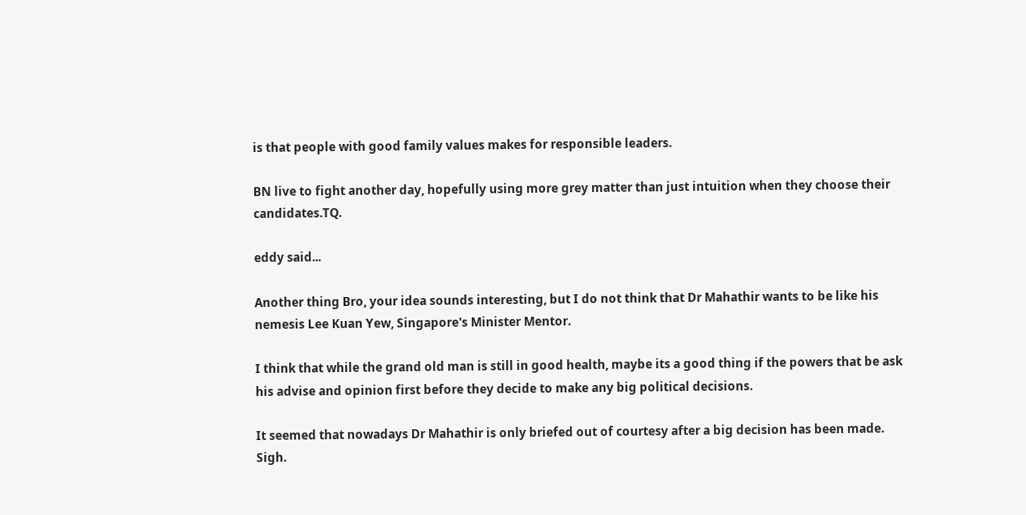is that people with good family values makes for responsible leaders.

BN live to fight another day, hopefully using more grey matter than just intuition when they choose their candidates.TQ.

eddy said...

Another thing Bro, your idea sounds interesting, but I do not think that Dr Mahathir wants to be like his nemesis Lee Kuan Yew, Singapore's Minister Mentor.

I think that while the grand old man is still in good health, maybe its a good thing if the powers that be ask his advise and opinion first before they decide to make any big political decisions.

It seemed that nowadays Dr Mahathir is only briefed out of courtesy after a big decision has been made. Sigh.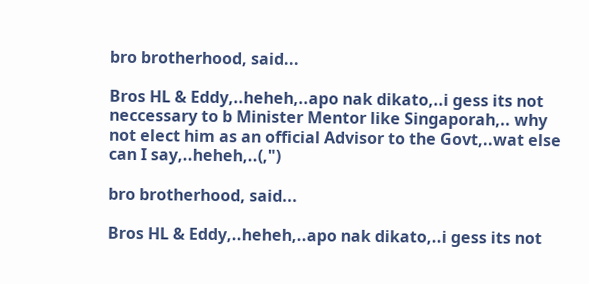bro brotherhood, said...

Bros HL & Eddy,..heheh,..apo nak dikato,..i gess its not neccessary to b Minister Mentor like Singaporah,.. why not elect him as an official Advisor to the Govt,..wat else can I say,..heheh,..(,")

bro brotherhood, said...

Bros HL & Eddy,..heheh,..apo nak dikato,..i gess its not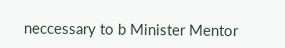neccessary to b Minister Mentor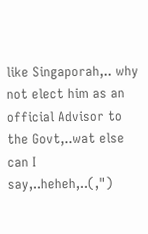like Singaporah,.. why not elect him as an official Advisor to the Govt,..wat else can I say,..heheh,..(,")